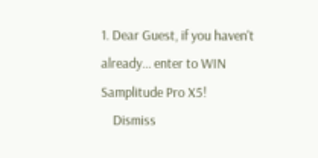1. Dear Guest, if you haven't already... enter to WIN Samplitude Pro X5!
    Dismiss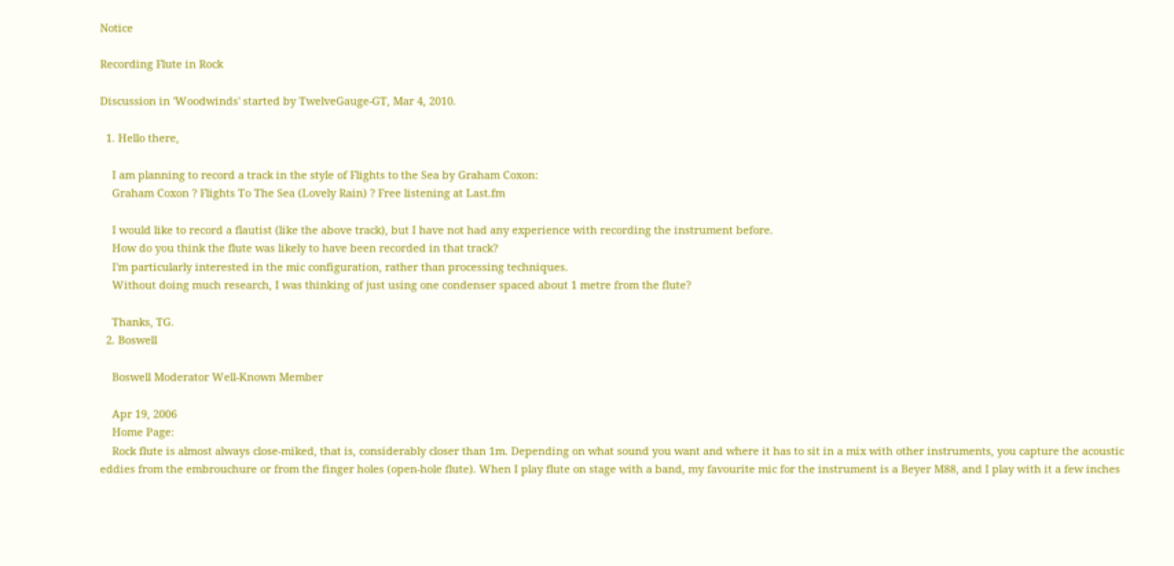Notice

Recording Flute in Rock

Discussion in 'Woodwinds' started by TwelveGauge-GT, Mar 4, 2010.

  1. Hello there,

    I am planning to record a track in the style of Flights to the Sea by Graham Coxon:
    Graham Coxon ? Flights To The Sea (Lovely Rain) ? Free listening at Last.fm

    I would like to record a flautist (like the above track), but I have not had any experience with recording the instrument before.
    How do you think the flute was likely to have been recorded in that track?
    I'm particularly interested in the mic configuration, rather than processing techniques.
    Without doing much research, I was thinking of just using one condenser spaced about 1 metre from the flute?

    Thanks, TG.
  2. Boswell

    Boswell Moderator Well-Known Member

    Apr 19, 2006
    Home Page:
    Rock flute is almost always close-miked, that is, considerably closer than 1m. Depending on what sound you want and where it has to sit in a mix with other instruments, you capture the acoustic eddies from the embrouchure or from the finger holes (open-hole flute). When I play flute on stage with a band, my favourite mic for the instrument is a Beyer M88, and I play with it a few inches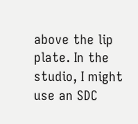above the lip plate. In the studio, I might use an SDC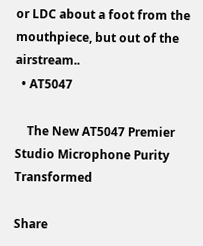or LDC about a foot from the mouthpiece, but out of the airstream..
  • AT5047

    The New AT5047 Premier Studio Microphone Purity Transformed

Share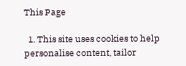This Page

  1. This site uses cookies to help personalise content, tailor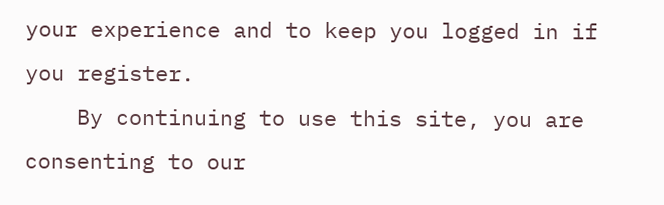your experience and to keep you logged in if you register.
    By continuing to use this site, you are consenting to our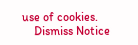use of cookies.
    Dismiss Notice